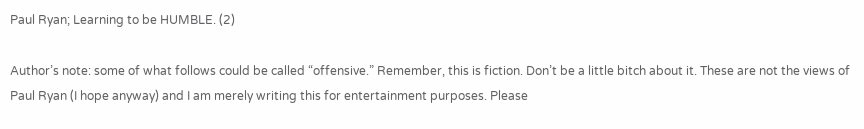Paul Ryan; Learning to be HUMBLE. (2)

Author’s note: some of what follows could be called “offensive.” Remember, this is fiction. Don’t be a little bitch about it. These are not the views of Paul Ryan (I hope anyway) and I am merely writing this for entertainment purposes. Please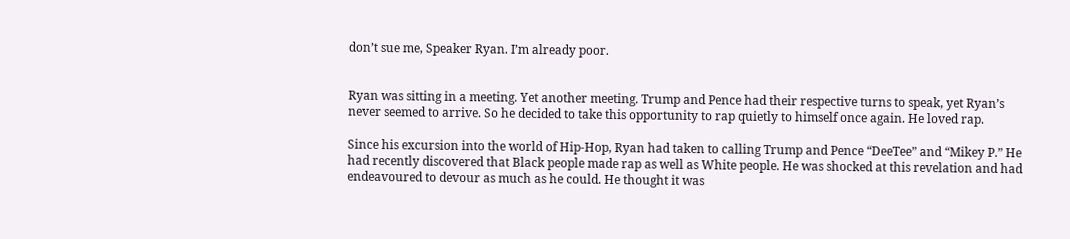don’t sue me, Speaker Ryan. I’m already poor.


Ryan was sitting in a meeting. Yet another meeting. Trump and Pence had their respective turns to speak, yet Ryan’s never seemed to arrive. So he decided to take this opportunity to rap quietly to himself once again. He loved rap.

Since his excursion into the world of Hip-Hop, Ryan had taken to calling Trump and Pence “DeeTee” and “Mikey P.” He had recently discovered that Black people made rap as well as White people. He was shocked at this revelation and had endeavoured to devour as much as he could. He thought it was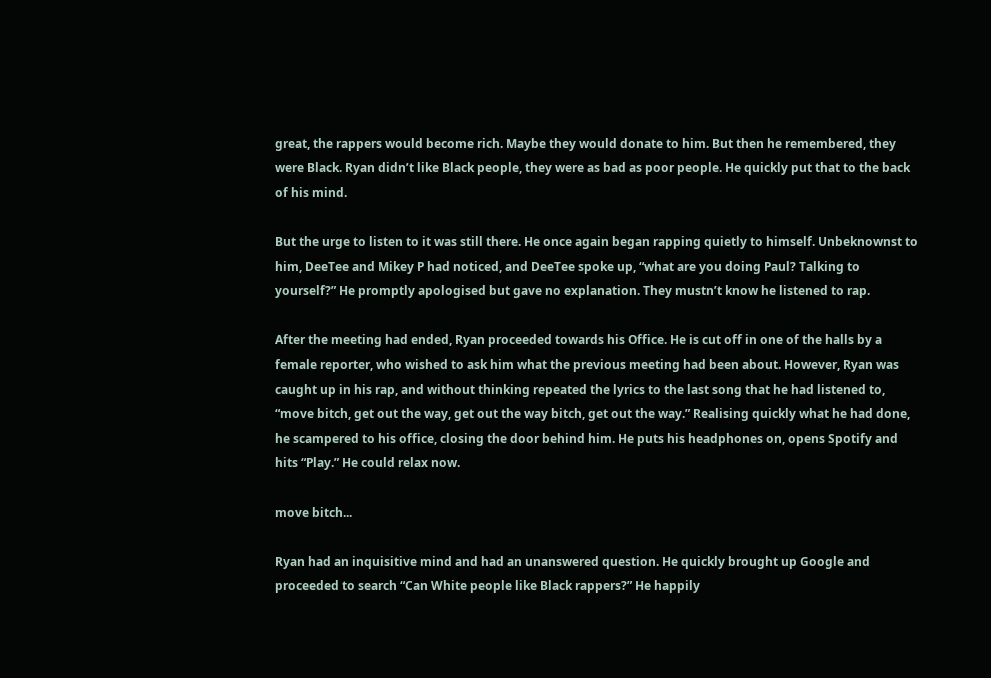great, the rappers would become rich. Maybe they would donate to him. But then he remembered, they were Black. Ryan didn’t like Black people, they were as bad as poor people. He quickly put that to the back of his mind.

But the urge to listen to it was still there. He once again began rapping quietly to himself. Unbeknownst to him, DeeTee and Mikey P had noticed, and DeeTee spoke up, “what are you doing Paul? Talking to yourself?” He promptly apologised but gave no explanation. They mustn’t know he listened to rap.

After the meeting had ended, Ryan proceeded towards his Office. He is cut off in one of the halls by a female reporter, who wished to ask him what the previous meeting had been about. However, Ryan was caught up in his rap, and without thinking repeated the lyrics to the last song that he had listened to, “move bitch, get out the way, get out the way bitch, get out the way.” Realising quickly what he had done, he scampered to his office, closing the door behind him. He puts his headphones on, opens Spotify and hits “Play.” He could relax now.

move bitch...

Ryan had an inquisitive mind and had an unanswered question. He quickly brought up Google and proceeded to search “Can White people like Black rappers?” He happily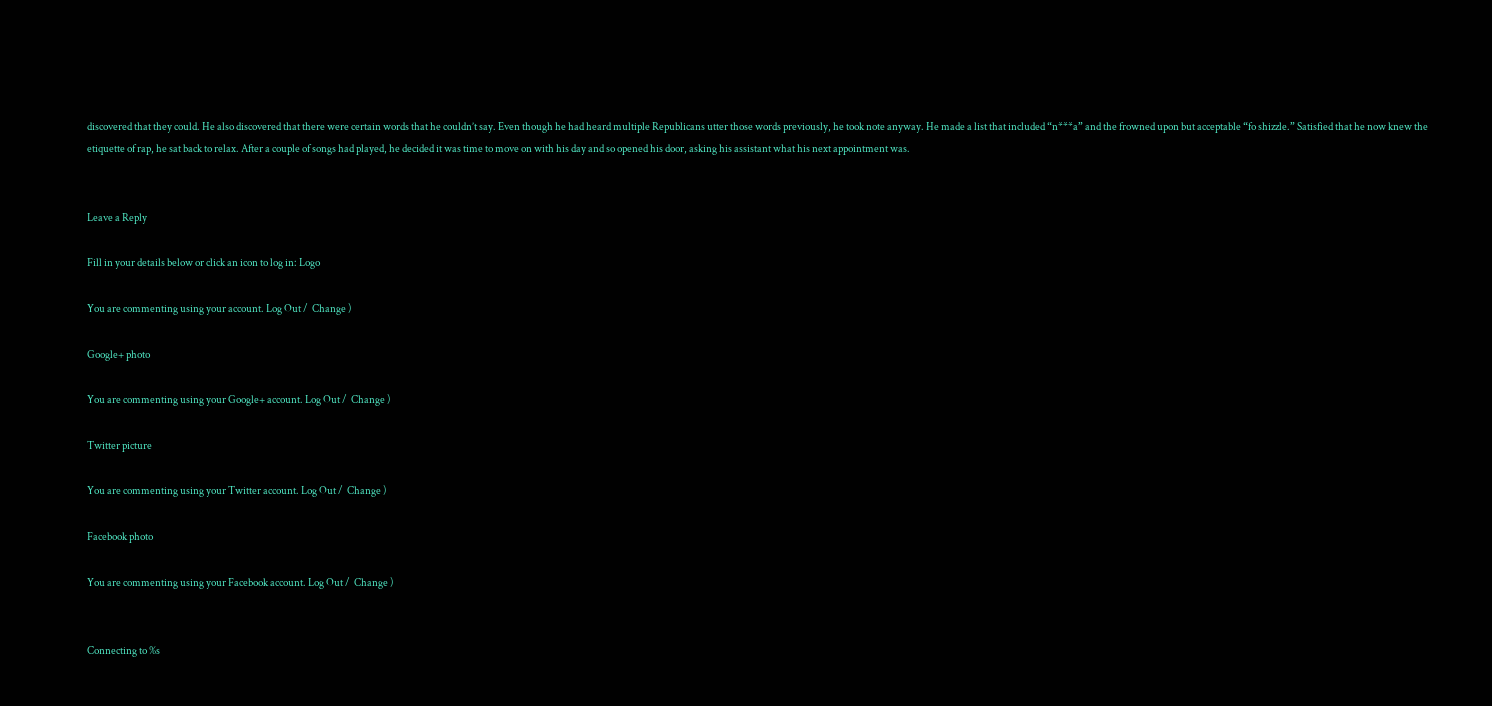discovered that they could. He also discovered that there were certain words that he couldn’t say. Even though he had heard multiple Republicans utter those words previously, he took note anyway. He made a list that included “n***a” and the frowned upon but acceptable “fo shizzle.” Satisfied that he now knew the etiquette of rap, he sat back to relax. After a couple of songs had played, he decided it was time to move on with his day and so opened his door, asking his assistant what his next appointment was.


Leave a Reply

Fill in your details below or click an icon to log in: Logo

You are commenting using your account. Log Out /  Change )

Google+ photo

You are commenting using your Google+ account. Log Out /  Change )

Twitter picture

You are commenting using your Twitter account. Log Out /  Change )

Facebook photo

You are commenting using your Facebook account. Log Out /  Change )


Connecting to %s